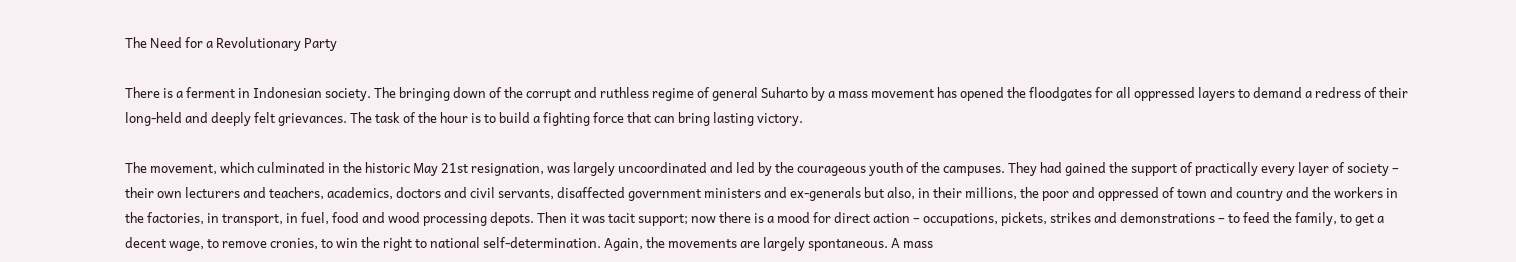The Need for a Revolutionary Party

There is a ferment in Indonesian society. The bringing down of the corrupt and ruthless regime of general Suharto by a mass movement has opened the floodgates for all oppressed layers to demand a redress of their long-held and deeply felt grievances. The task of the hour is to build a fighting force that can bring lasting victory.

The movement, which culminated in the historic May 21st resignation, was largely uncoordinated and led by the courageous youth of the campuses. They had gained the support of practically every layer of society – their own lecturers and teachers, academics, doctors and civil servants, disaffected government ministers and ex-generals but also, in their millions, the poor and oppressed of town and country and the workers in the factories, in transport, in fuel, food and wood processing depots. Then it was tacit support; now there is a mood for direct action – occupations, pickets, strikes and demonstrations – to feed the family, to get a decent wage, to remove cronies, to win the right to national self-determination. Again, the movements are largely spontaneous. A mass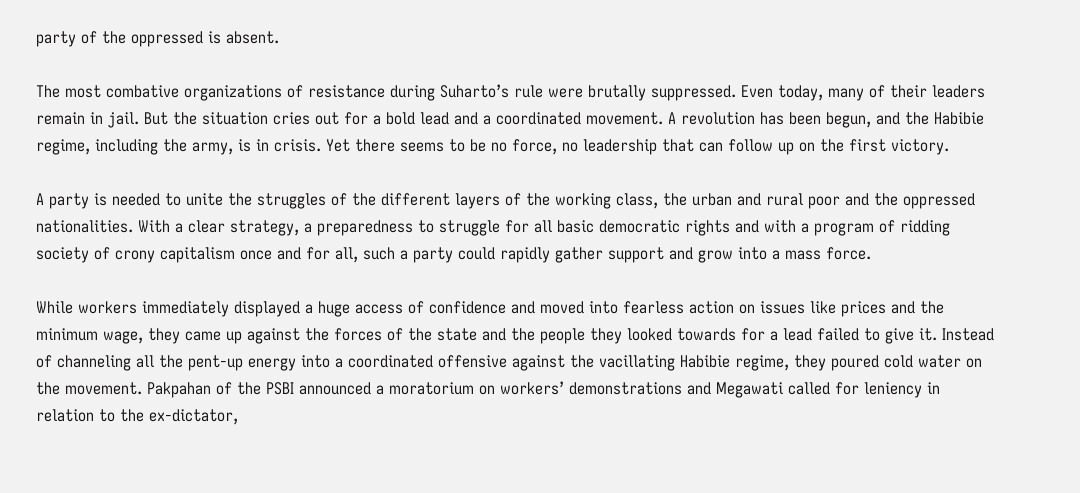party of the oppressed is absent.

The most combative organizations of resistance during Suharto’s rule were brutally suppressed. Even today, many of their leaders remain in jail. But the situation cries out for a bold lead and a coordinated movement. A revolution has been begun, and the Habibie regime, including the army, is in crisis. Yet there seems to be no force, no leadership that can follow up on the first victory.

A party is needed to unite the struggles of the different layers of the working class, the urban and rural poor and the oppressed nationalities. With a clear strategy, a preparedness to struggle for all basic democratic rights and with a program of ridding society of crony capitalism once and for all, such a party could rapidly gather support and grow into a mass force.

While workers immediately displayed a huge access of confidence and moved into fearless action on issues like prices and the minimum wage, they came up against the forces of the state and the people they looked towards for a lead failed to give it. Instead of channeling all the pent-up energy into a coordinated offensive against the vacillating Habibie regime, they poured cold water on the movement. Pakpahan of the PSBI announced a moratorium on workers’ demonstrations and Megawati called for leniency in relation to the ex-dictator,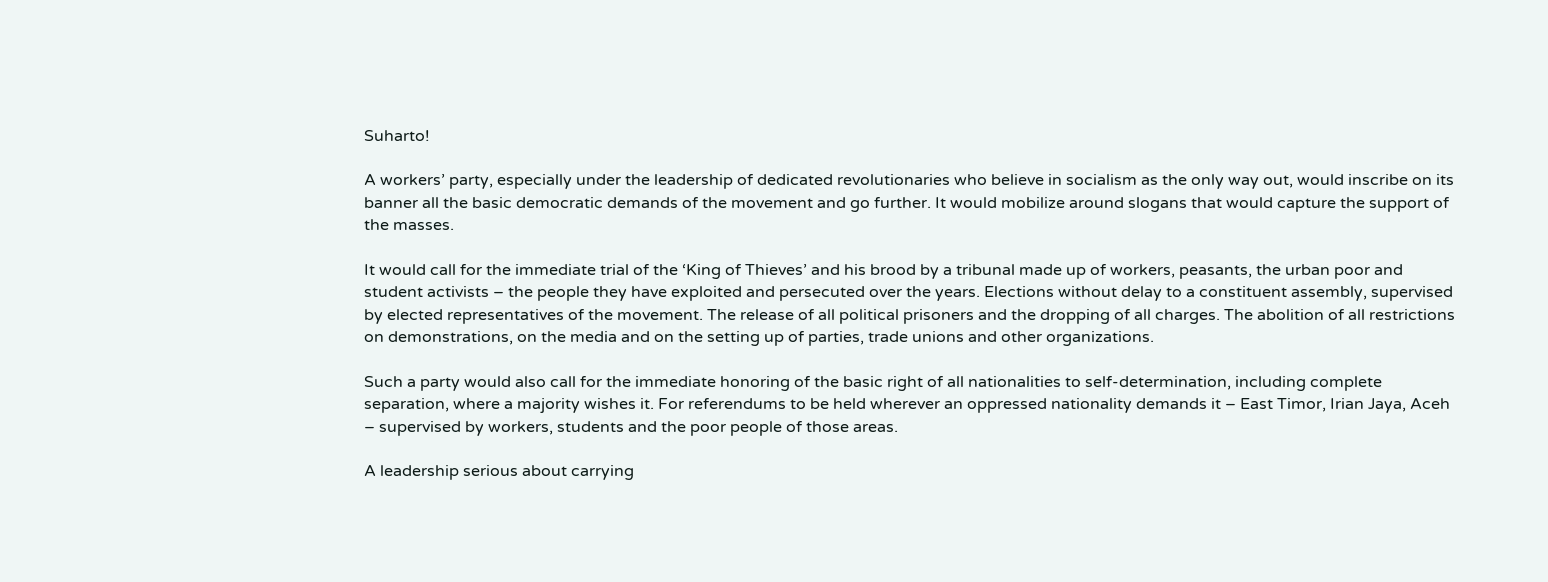Suharto!

A workers’ party, especially under the leadership of dedicated revolutionaries who believe in socialism as the only way out, would inscribe on its banner all the basic democratic demands of the movement and go further. It would mobilize around slogans that would capture the support of the masses.

It would call for the immediate trial of the ‘King of Thieves’ and his brood by a tribunal made up of workers, peasants, the urban poor and student activists – the people they have exploited and persecuted over the years. Elections without delay to a constituent assembly, supervised by elected representatives of the movement. The release of all political prisoners and the dropping of all charges. The abolition of all restrictions on demonstrations, on the media and on the setting up of parties, trade unions and other organizations.

Such a party would also call for the immediate honoring of the basic right of all nationalities to self-determination, including complete separation, where a majority wishes it. For referendums to be held wherever an oppressed nationality demands it – East Timor, Irian Jaya, Aceh – supervised by workers, students and the poor people of those areas.

A leadership serious about carrying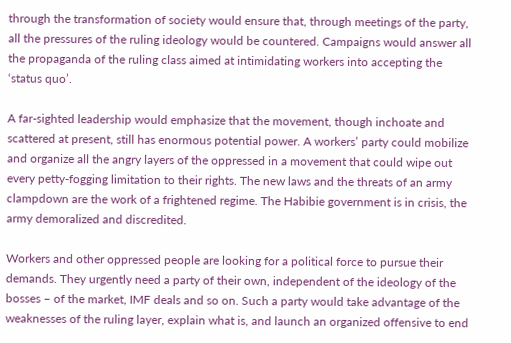through the transformation of society would ensure that, through meetings of the party, all the pressures of the ruling ideology would be countered. Campaigns would answer all the propaganda of the ruling class aimed at intimidating workers into accepting the ‘status quo’.

A far-sighted leadership would emphasize that the movement, though inchoate and scattered at present, still has enormous potential power. A workers’ party could mobilize and organize all the angry layers of the oppressed in a movement that could wipe out every petty-fogging limitation to their rights. The new laws and the threats of an army clampdown are the work of a frightened regime. The Habibie government is in crisis, the army demoralized and discredited.

Workers and other oppressed people are looking for a political force to pursue their demands. They urgently need a party of their own, independent of the ideology of the bosses – of the market, IMF deals and so on. Such a party would take advantage of the weaknesses of the ruling layer, explain what is, and launch an organized offensive to end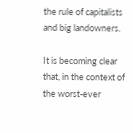the rule of capitalists and big landowners.

It is becoming clear that, in the context of the worst-ever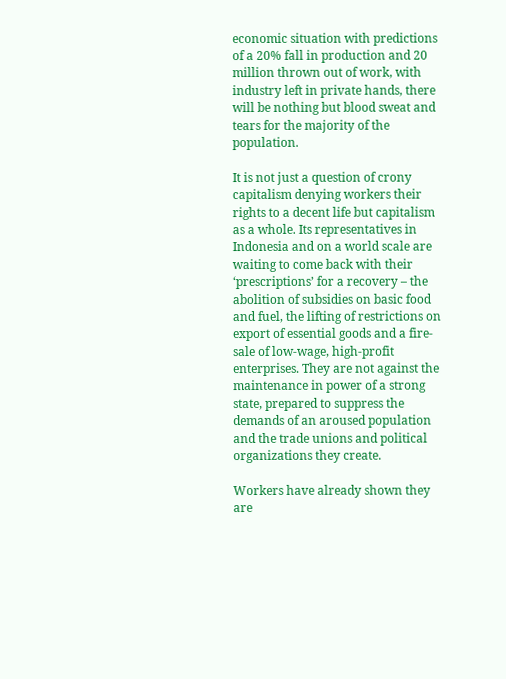economic situation with predictions of a 20% fall in production and 20 million thrown out of work, with industry left in private hands, there will be nothing but blood sweat and tears for the majority of the population.

It is not just a question of crony capitalism denying workers their rights to a decent life but capitalism as a whole. Its representatives in Indonesia and on a world scale are waiting to come back with their ‘prescriptions’ for a recovery – the abolition of subsidies on basic food and fuel, the lifting of restrictions on export of essential goods and a fire-sale of low-wage, high-profit enterprises. They are not against the maintenance in power of a strong state, prepared to suppress the demands of an aroused population and the trade unions and political organizations they create.

Workers have already shown they are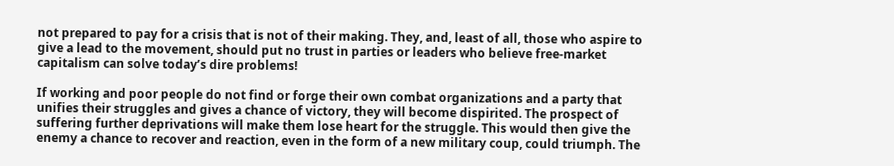not prepared to pay for a crisis that is not of their making. They, and, least of all, those who aspire to give a lead to the movement, should put no trust in parties or leaders who believe free-market capitalism can solve today’s dire problems!

If working and poor people do not find or forge their own combat organizations and a party that unifies their struggles and gives a chance of victory, they will become dispirited. The prospect of suffering further deprivations will make them lose heart for the struggle. This would then give the enemy a chance to recover and reaction, even in the form of a new military coup, could triumph. The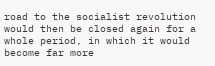road to the socialist revolution would then be closed again for a whole period, in which it would become far more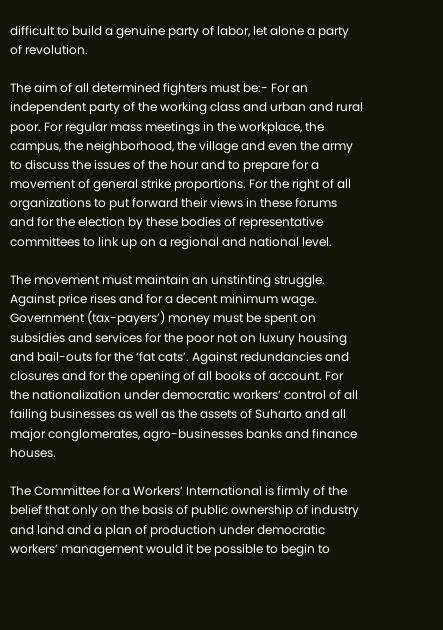difficult to build a genuine party of labor, let alone a party of revolution.

The aim of all determined fighters must be:- For an independent party of the working class and urban and rural poor. For regular mass meetings in the workplace, the campus, the neighborhood, the village and even the army to discuss the issues of the hour and to prepare for a movement of general strike proportions. For the right of all organizations to put forward their views in these forums and for the election by these bodies of representative committees to link up on a regional and national level.

The movement must maintain an unstinting struggle. Against price rises and for a decent minimum wage. Government (tax-payers’) money must be spent on subsidies and services for the poor not on luxury housing and bail-outs for the ‘fat cats’. Against redundancies and closures and for the opening of all books of account. For the nationalization under democratic workers’ control of all failing businesses as well as the assets of Suharto and all major conglomerates, agro-businesses banks and finance houses.

The Committee for a Workers’ International is firmly of the belief that only on the basis of public ownership of industry and land and a plan of production under democratic workers’ management would it be possible to begin to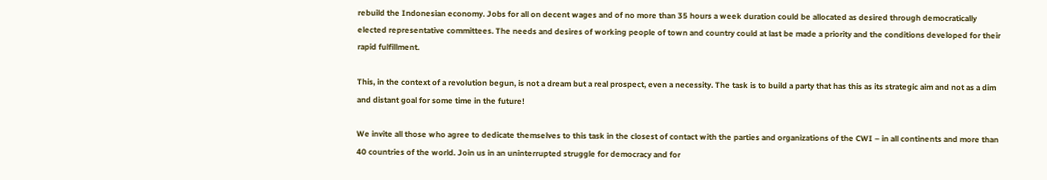rebuild the Indonesian economy. Jobs for all on decent wages and of no more than 35 hours a week duration could be allocated as desired through democratically elected representative committees. The needs and desires of working people of town and country could at last be made a priority and the conditions developed for their rapid fulfillment.

This, in the context of a revolution begun, is not a dream but a real prospect, even a necessity. The task is to build a party that has this as its strategic aim and not as a dim and distant goal for some time in the future!

We invite all those who agree to dedicate themselves to this task in the closest of contact with the parties and organizations of the CWI – in all continents and more than 40 countries of the world. Join us in an uninterrupted struggle for democracy and for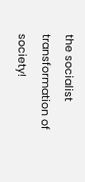the socialist transformation of society!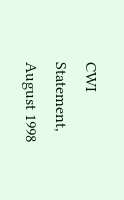CWI Statement, August 1998